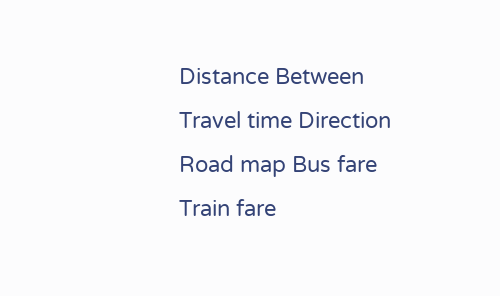Distance Between Travel time Direction Road map Bus fare Train fare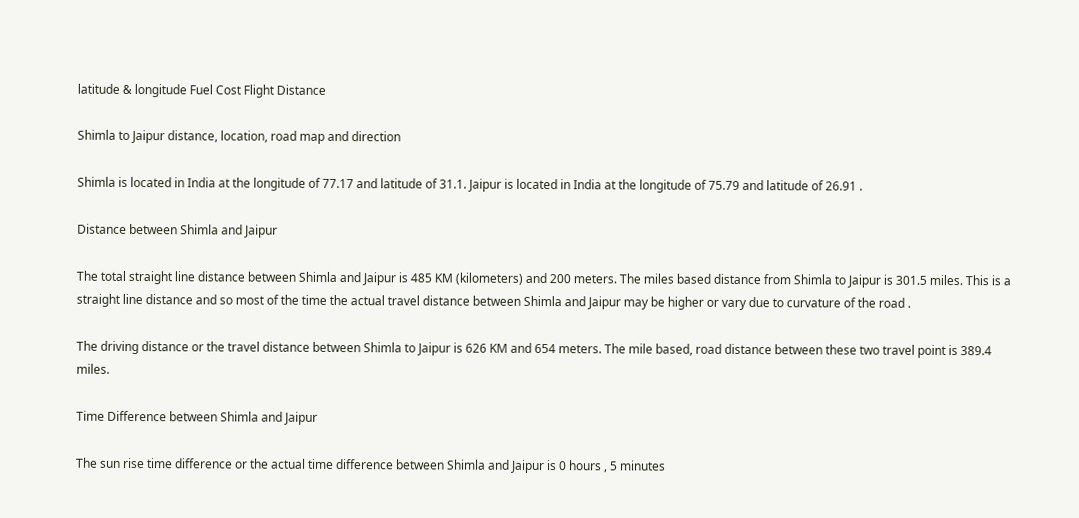latitude & longitude Fuel Cost Flight Distance

Shimla to Jaipur distance, location, road map and direction

Shimla is located in India at the longitude of 77.17 and latitude of 31.1. Jaipur is located in India at the longitude of 75.79 and latitude of 26.91 .

Distance between Shimla and Jaipur

The total straight line distance between Shimla and Jaipur is 485 KM (kilometers) and 200 meters. The miles based distance from Shimla to Jaipur is 301.5 miles. This is a straight line distance and so most of the time the actual travel distance between Shimla and Jaipur may be higher or vary due to curvature of the road .

The driving distance or the travel distance between Shimla to Jaipur is 626 KM and 654 meters. The mile based, road distance between these two travel point is 389.4 miles.

Time Difference between Shimla and Jaipur

The sun rise time difference or the actual time difference between Shimla and Jaipur is 0 hours , 5 minutes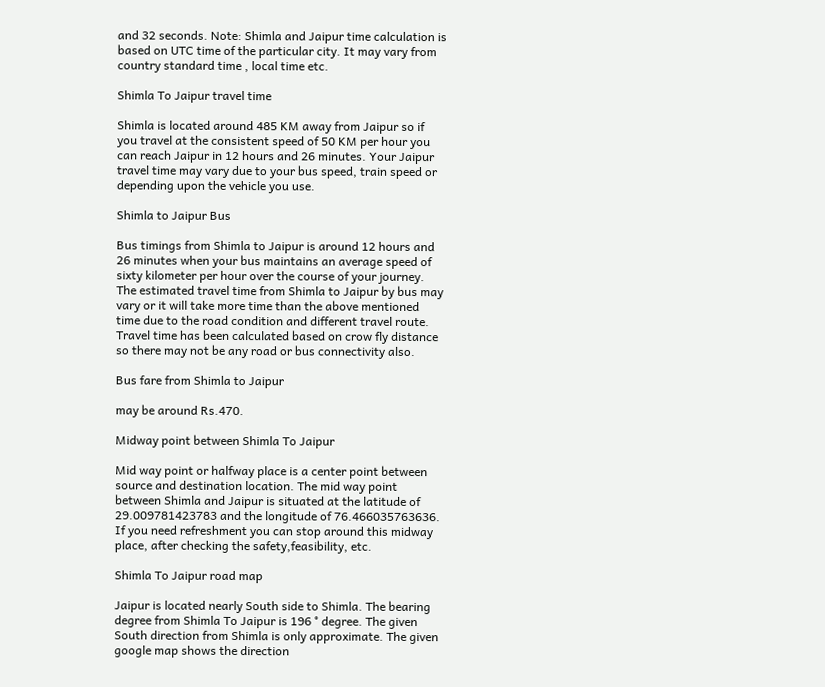and 32 seconds. Note: Shimla and Jaipur time calculation is based on UTC time of the particular city. It may vary from country standard time , local time etc.

Shimla To Jaipur travel time

Shimla is located around 485 KM away from Jaipur so if you travel at the consistent speed of 50 KM per hour you can reach Jaipur in 12 hours and 26 minutes. Your Jaipur travel time may vary due to your bus speed, train speed or depending upon the vehicle you use.

Shimla to Jaipur Bus

Bus timings from Shimla to Jaipur is around 12 hours and 26 minutes when your bus maintains an average speed of sixty kilometer per hour over the course of your journey. The estimated travel time from Shimla to Jaipur by bus may vary or it will take more time than the above mentioned time due to the road condition and different travel route. Travel time has been calculated based on crow fly distance so there may not be any road or bus connectivity also.

Bus fare from Shimla to Jaipur

may be around Rs.470.

Midway point between Shimla To Jaipur

Mid way point or halfway place is a center point between source and destination location. The mid way point between Shimla and Jaipur is situated at the latitude of 29.009781423783 and the longitude of 76.466035763636. If you need refreshment you can stop around this midway place, after checking the safety,feasibility, etc.

Shimla To Jaipur road map

Jaipur is located nearly South side to Shimla. The bearing degree from Shimla To Jaipur is 196 ° degree. The given South direction from Shimla is only approximate. The given google map shows the direction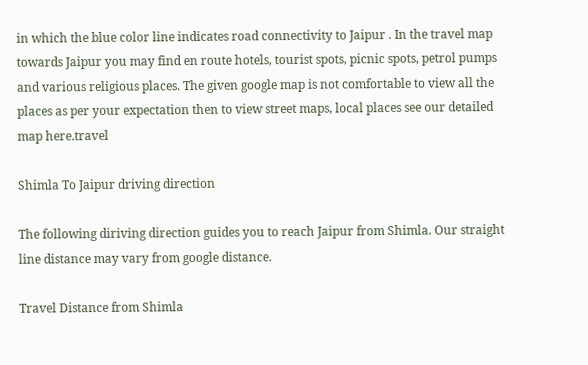in which the blue color line indicates road connectivity to Jaipur . In the travel map towards Jaipur you may find en route hotels, tourist spots, picnic spots, petrol pumps and various religious places. The given google map is not comfortable to view all the places as per your expectation then to view street maps, local places see our detailed map here.travel

Shimla To Jaipur driving direction

The following diriving direction guides you to reach Jaipur from Shimla. Our straight line distance may vary from google distance.

Travel Distance from Shimla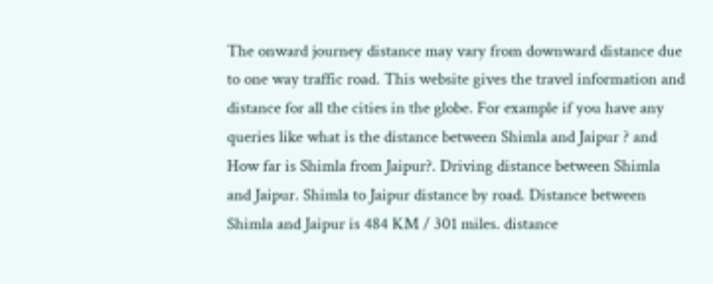The onward journey distance may vary from downward distance due to one way traffic road. This website gives the travel information and distance for all the cities in the globe. For example if you have any queries like what is the distance between Shimla and Jaipur ? and How far is Shimla from Jaipur?. Driving distance between Shimla and Jaipur. Shimla to Jaipur distance by road. Distance between Shimla and Jaipur is 484 KM / 301 miles. distance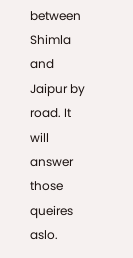between Shimla and Jaipur by road. It will answer those queires aslo.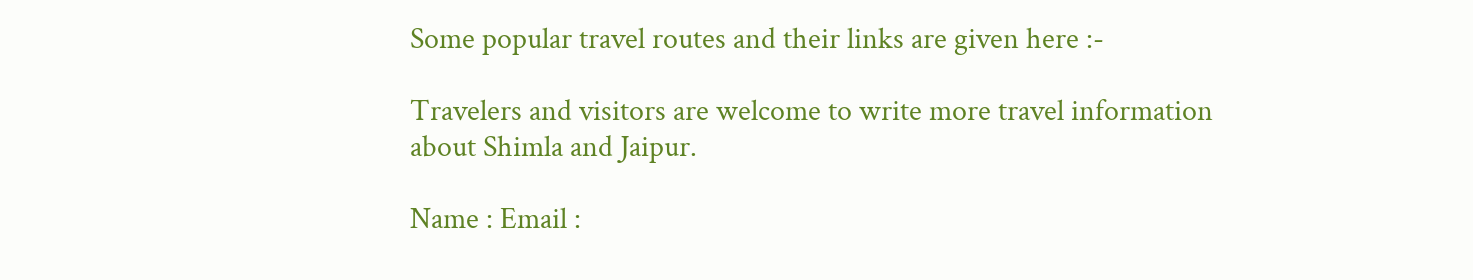Some popular travel routes and their links are given here :-

Travelers and visitors are welcome to write more travel information about Shimla and Jaipur.

Name : Email :